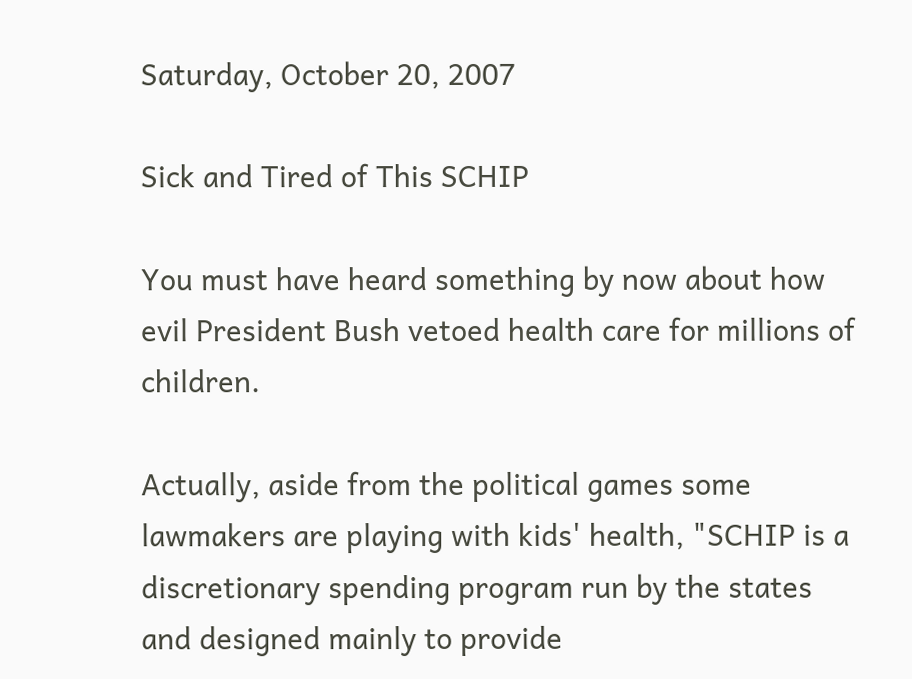Saturday, October 20, 2007

Sick and Tired of This SCHIP

You must have heard something by now about how evil President Bush vetoed health care for millions of children.

Actually, aside from the political games some lawmakers are playing with kids' health, "SCHIP is a discretionary spending program run by the states and designed mainly to provide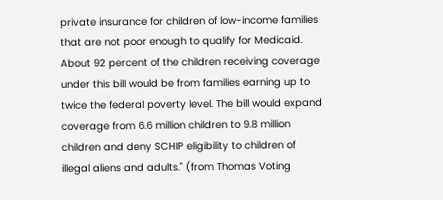private insurance for children of low-income families that are not poor enough to qualify for Medicaid. About 92 percent of the children receiving coverage under this bill would be from families earning up to twice the federal poverty level. The bill would expand coverage from 6.6 million children to 9.8 million children and deny SCHIP eligibility to children of illegal aliens and adults." (from Thomas Voting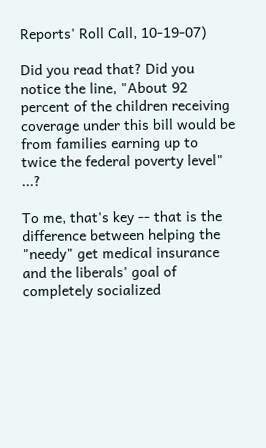Reports' Roll Call, 10-19-07)

Did you read that? Did you notice the line, "About 92 percent of the children receiving coverage under this bill would be from families earning up to twice the federal poverty level" ...?

To me, that's key -- that is the difference between helping the "needy" get medical insurance and the liberals' goal of completely socialized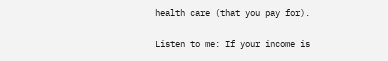health care (that you pay for).

Listen to me: If your income is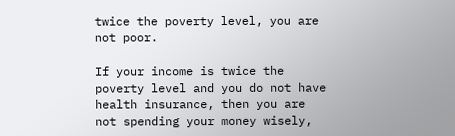twice the poverty level, you are not poor.

If your income is twice the poverty level and you do not have health insurance, then you are not spending your money wisely,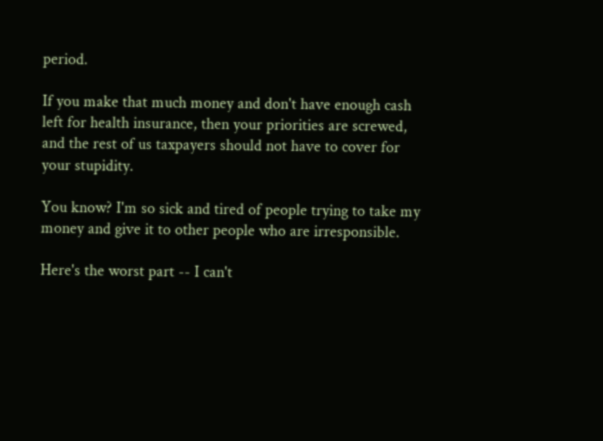period.

If you make that much money and don't have enough cash left for health insurance, then your priorities are screwed, and the rest of us taxpayers should not have to cover for your stupidity.

You know? I'm so sick and tired of people trying to take my money and give it to other people who are irresponsible.

Here's the worst part -- I can't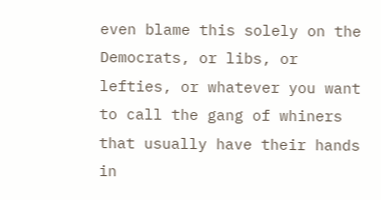even blame this solely on the Democrats, or libs, or lefties, or whatever you want to call the gang of whiners that usually have their hands in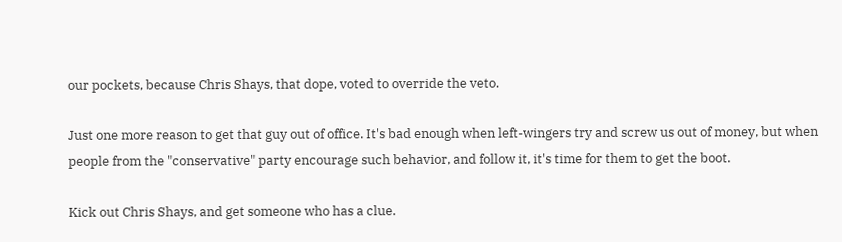our pockets, because Chris Shays, that dope, voted to override the veto.

Just one more reason to get that guy out of office. It's bad enough when left-wingers try and screw us out of money, but when people from the "conservative" party encourage such behavior, and follow it, it's time for them to get the boot.

Kick out Chris Shays, and get someone who has a clue.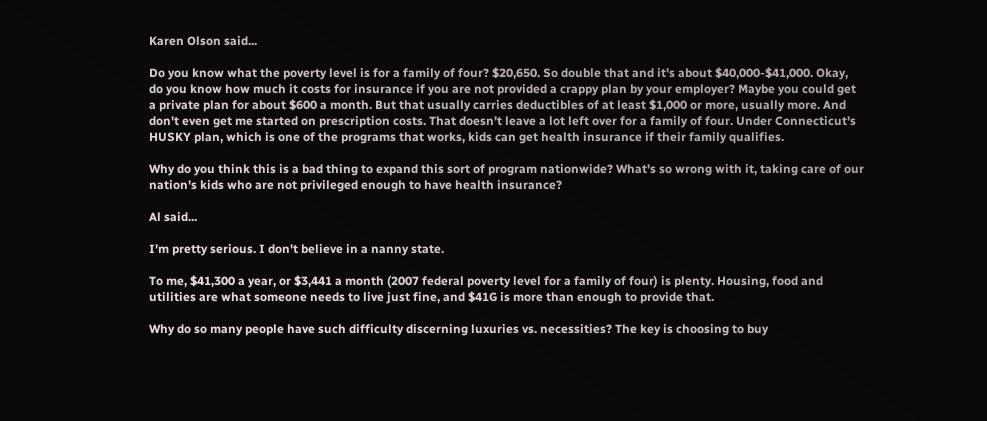Karen Olson said...

Do you know what the poverty level is for a family of four? $20,650. So double that and it's about $40,000-$41,000. Okay, do you know how much it costs for insurance if you are not provided a crappy plan by your employer? Maybe you could get a private plan for about $600 a month. But that usually carries deductibles of at least $1,000 or more, usually more. And don't even get me started on prescription costs. That doesn't leave a lot left over for a family of four. Under Connecticut's HUSKY plan, which is one of the programs that works, kids can get health insurance if their family qualifies.

Why do you think this is a bad thing to expand this sort of program nationwide? What's so wrong with it, taking care of our nation's kids who are not privileged enough to have health insurance?

Al said...

I'm pretty serious. I don't believe in a nanny state.

To me, $41,300 a year, or $3,441 a month (2007 federal poverty level for a family of four) is plenty. Housing, food and utilities are what someone needs to live just fine, and $41G is more than enough to provide that.

Why do so many people have such difficulty discerning luxuries vs. necessities? The key is choosing to buy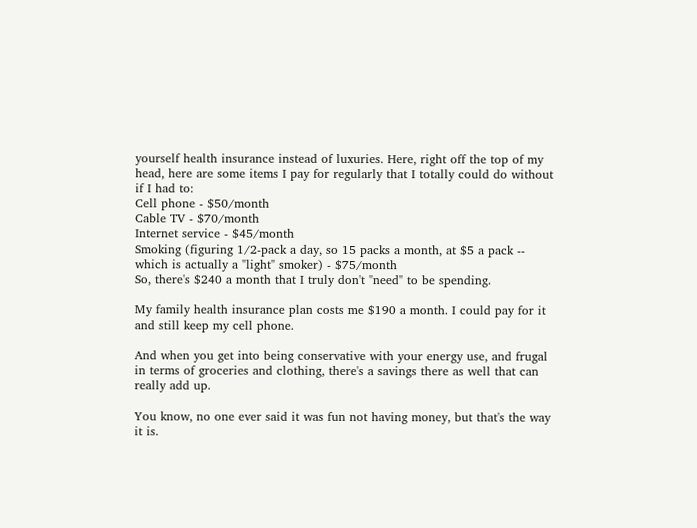yourself health insurance instead of luxuries. Here, right off the top of my head, here are some items I pay for regularly that I totally could do without if I had to:
Cell phone - $50/month
Cable TV - $70/month
Internet service - $45/month
Smoking (figuring 1/2-pack a day, so 15 packs a month, at $5 a pack -- which is actually a "light" smoker) - $75/month
So, there's $240 a month that I truly don't "need" to be spending.

My family health insurance plan costs me $190 a month. I could pay for it and still keep my cell phone.

And when you get into being conservative with your energy use, and frugal in terms of groceries and clothing, there's a savings there as well that can really add up.

You know, no one ever said it was fun not having money, but that's the way it is.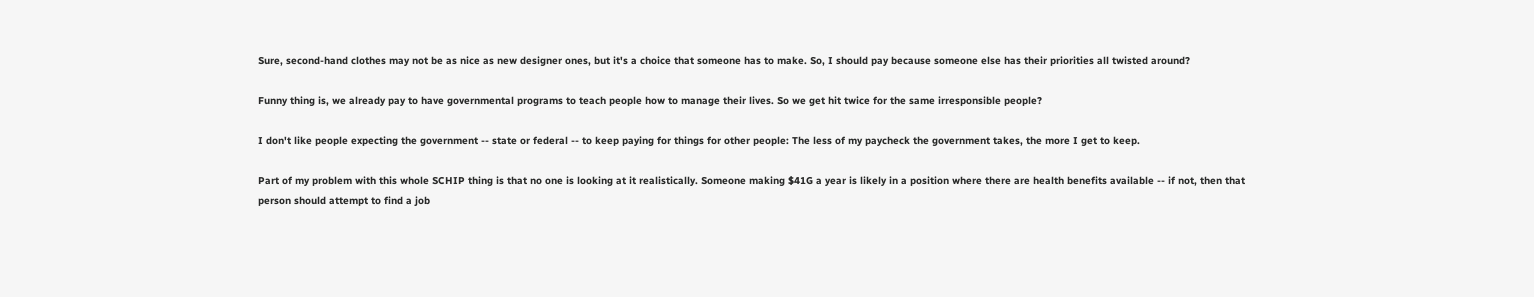Sure, second-hand clothes may not be as nice as new designer ones, but it's a choice that someone has to make. So, I should pay because someone else has their priorities all twisted around?

Funny thing is, we already pay to have governmental programs to teach people how to manage their lives. So we get hit twice for the same irresponsible people?

I don't like people expecting the government -- state or federal -- to keep paying for things for other people: The less of my paycheck the government takes, the more I get to keep.

Part of my problem with this whole SCHIP thing is that no one is looking at it realistically. Someone making $41G a year is likely in a position where there are health benefits available -- if not, then that person should attempt to find a job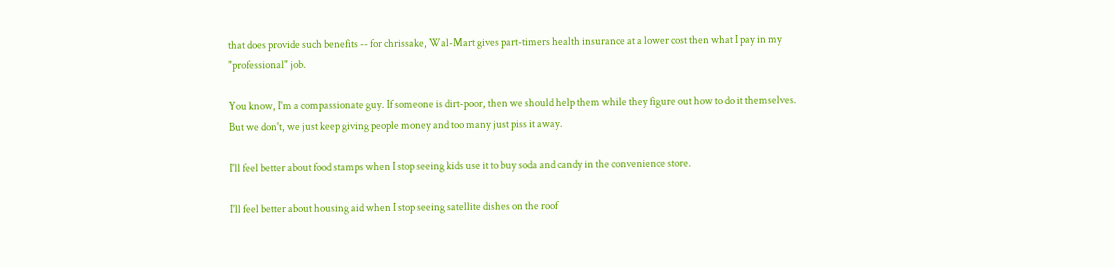that does provide such benefits -- for chrissake, Wal-Mart gives part-timers health insurance at a lower cost then what I pay in my "professional" job.

You know, I'm a compassionate guy. If someone is dirt-poor, then we should help them while they figure out how to do it themselves. But we don't, we just keep giving people money and too many just piss it away.

I'll feel better about food stamps when I stop seeing kids use it to buy soda and candy in the convenience store.

I'll feel better about housing aid when I stop seeing satellite dishes on the roof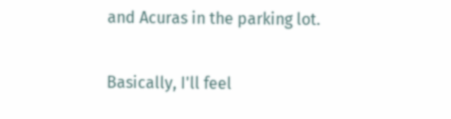and Acuras in the parking lot.

Basically, I'll feel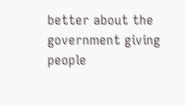better about the government giving people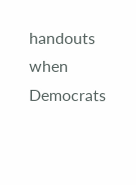handouts when Democrats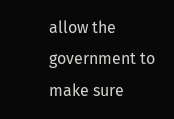allow the government to make sure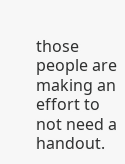those people are making an effort to not need a handout.